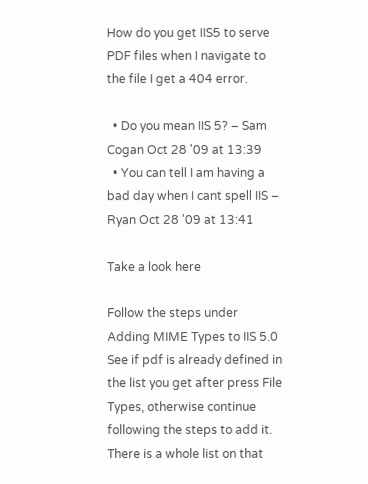How do you get IIS5 to serve PDF files when I navigate to the file I get a 404 error.

  • Do you mean IIS 5? – Sam Cogan Oct 28 '09 at 13:39
  • You can tell I am having a bad day when I cant spell IIS – Ryan Oct 28 '09 at 13:41

Take a look here

Follow the steps under Adding MIME Types to IIS 5.0 See if pdf is already defined in the list you get after press File Types, otherwise continue following the steps to add it. There is a whole list on that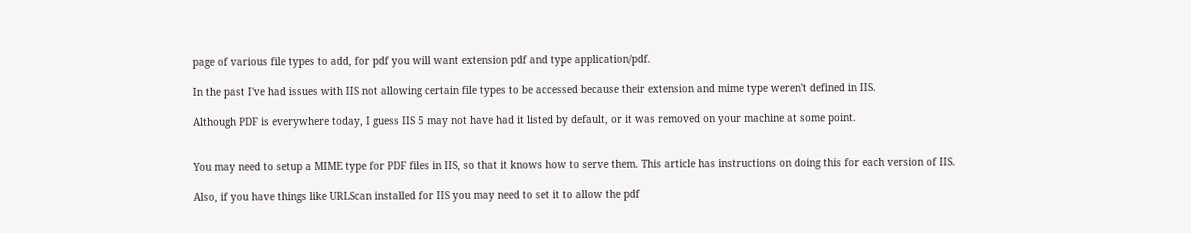page of various file types to add, for pdf you will want extension pdf and type application/pdf.

In the past I've had issues with IIS not allowing certain file types to be accessed because their extension and mime type weren't defined in IIS.

Although PDF is everywhere today, I guess IIS 5 may not have had it listed by default, or it was removed on your machine at some point.


You may need to setup a MIME type for PDF files in IIS, so that it knows how to serve them. This article has instructions on doing this for each version of IIS.

Also, if you have things like URLScan installed for IIS you may need to set it to allow the pdf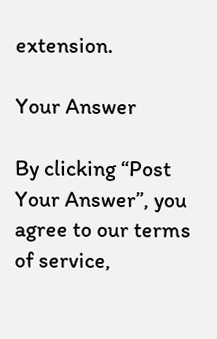extension.

Your Answer

By clicking “Post Your Answer”, you agree to our terms of service,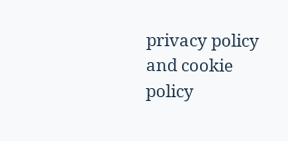privacy policy and cookie policy